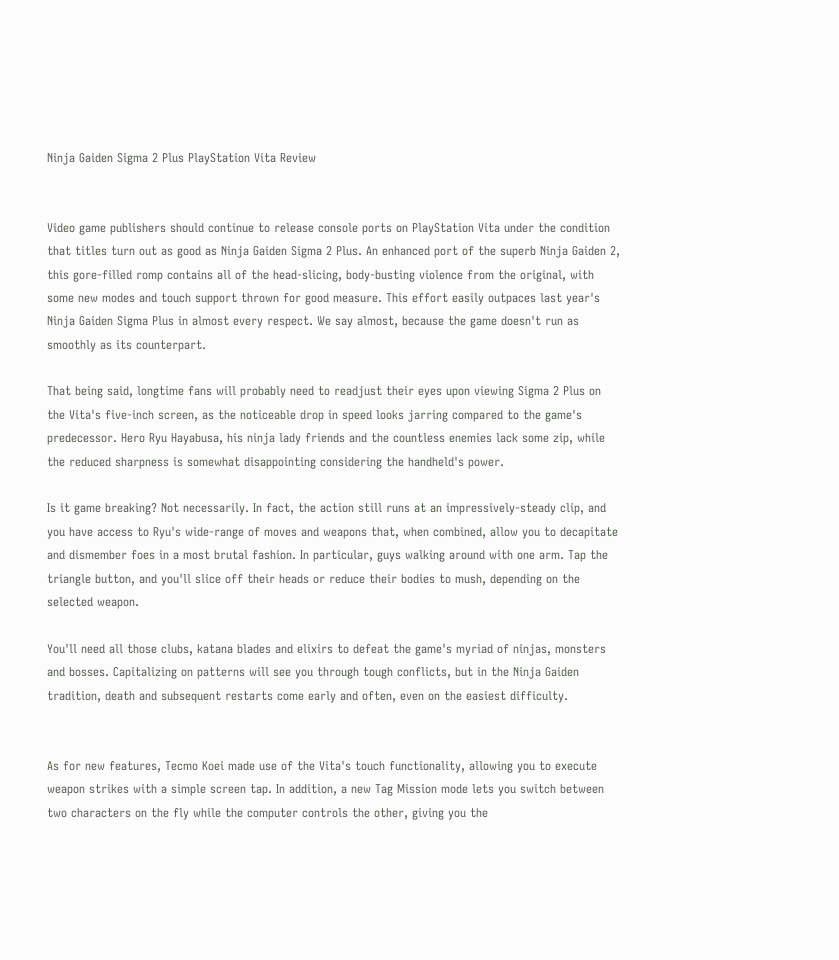Ninja Gaiden Sigma 2 Plus PlayStation Vita Review


Video game publishers should continue to release console ports on PlayStation Vita under the condition that titles turn out as good as Ninja Gaiden Sigma 2 Plus. An enhanced port of the superb Ninja Gaiden 2, this gore-filled romp contains all of the head-slicing, body-busting violence from the original, with some new modes and touch support thrown for good measure. This effort easily outpaces last year's Ninja Gaiden Sigma Plus in almost every respect. We say almost, because the game doesn't run as smoothly as its counterpart.

That being said, longtime fans will probably need to readjust their eyes upon viewing Sigma 2 Plus on the Vita's five-inch screen, as the noticeable drop in speed looks jarring compared to the game's predecessor. Hero Ryu Hayabusa, his ninja lady friends and the countless enemies lack some zip, while the reduced sharpness is somewhat disappointing considering the handheld's power.

Is it game breaking? Not necessarily. In fact, the action still runs at an impressively-steady clip, and you have access to Ryu's wide-range of moves and weapons that, when combined, allow you to decapitate and dismember foes in a most brutal fashion. In particular, guys walking around with one arm. Tap the triangle button, and you'll slice off their heads or reduce their bodies to mush, depending on the selected weapon.

You'll need all those clubs, katana blades and elixirs to defeat the game's myriad of ninjas, monsters and bosses. Capitalizing on patterns will see you through tough conflicts, but in the Ninja Gaiden tradition, death and subsequent restarts come early and often, even on the easiest difficulty.


As for new features, Tecmo Koei made use of the Vita's touch functionality, allowing you to execute weapon strikes with a simple screen tap. In addition, a new Tag Mission mode lets you switch between two characters on the fly while the computer controls the other, giving you the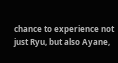chance to experience not just Ryu, but also Ayane,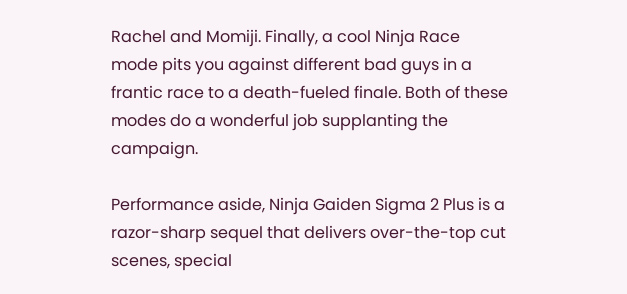Rachel and Momiji. Finally, a cool Ninja Race mode pits you against different bad guys in a frantic race to a death-fueled finale. Both of these modes do a wonderful job supplanting the campaign.

Performance aside, Ninja Gaiden Sigma 2 Plus is a razor-sharp sequel that delivers over-the-top cut scenes, special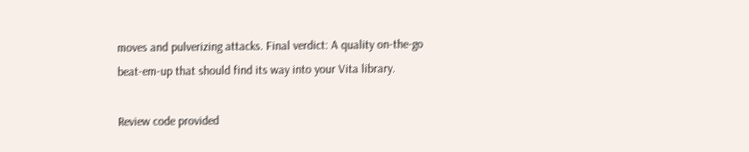moves and pulverizing attacks. Final verdict: A quality on-the-go beat-em-up that should find its way into your Vita library.

Review code provided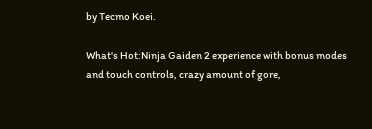by Tecmo Koei.

What's Hot:Ninja Gaiden 2 experience with bonus modes and touch controls, crazy amount of gore,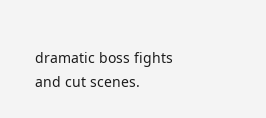dramatic boss fights and cut scenes.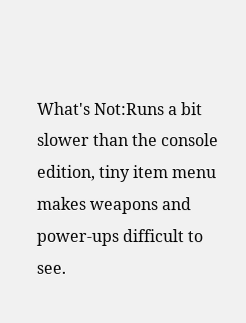What's Not:Runs a bit slower than the console edition, tiny item menu makes weapons and power-ups difficult to see.